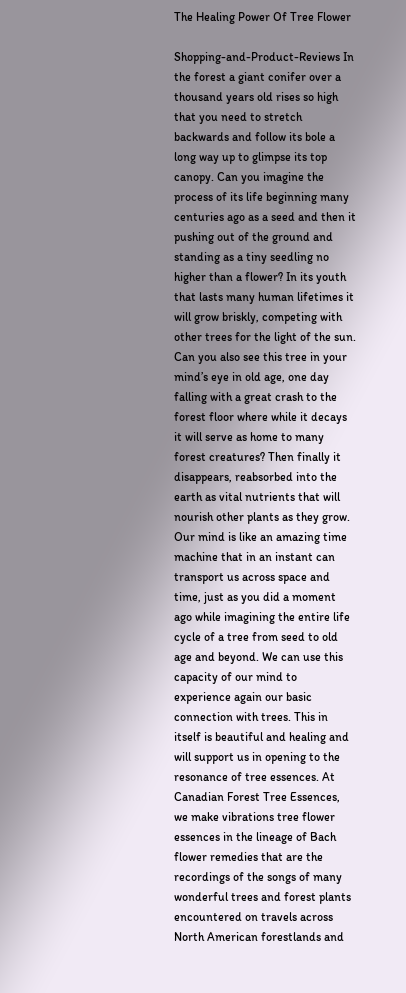The Healing Power Of Tree Flower

Shopping-and-Product-Reviews In the forest a giant conifer over a thousand years old rises so high that you need to stretch backwards and follow its bole a long way up to glimpse its top canopy. Can you imagine the process of its life beginning many centuries ago as a seed and then it pushing out of the ground and standing as a tiny seedling no higher than a flower? In its youth that lasts many human lifetimes it will grow briskly, competing with other trees for the light of the sun. Can you also see this tree in your mind’s eye in old age, one day falling with a great crash to the forest floor where while it decays it will serve as home to many forest creatures? Then finally it disappears, reabsorbed into the earth as vital nutrients that will nourish other plants as they grow. Our mind is like an amazing time machine that in an instant can transport us across space and time, just as you did a moment ago while imagining the entire life cycle of a tree from seed to old age and beyond. We can use this capacity of our mind to experience again our basic connection with trees. This in itself is beautiful and healing and will support us in opening to the resonance of tree essences. At Canadian Forest Tree Essences, we make vibrations tree flower essences in the lineage of Bach flower remedies that are the recordings of the songs of many wonderful trees and forest plants encountered on travels across North American forestlands and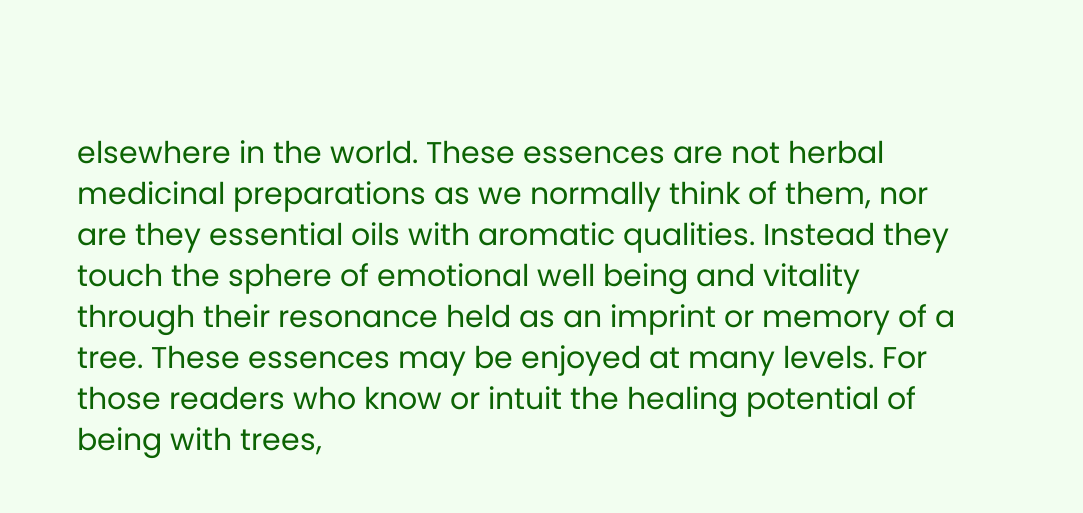elsewhere in the world. These essences are not herbal medicinal preparations as we normally think of them, nor are they essential oils with aromatic qualities. Instead they touch the sphere of emotional well being and vitality through their resonance held as an imprint or memory of a tree. These essences may be enjoyed at many levels. For those readers who know or intuit the healing potential of being with trees,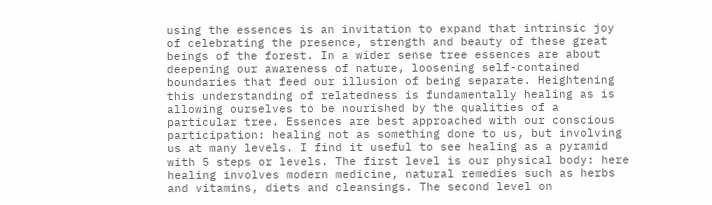using the essences is an invitation to expand that intrinsic joy of celebrating the presence, strength and beauty of these great beings of the forest. In a wider sense tree essences are about deepening our awareness of nature, loosening self-contained boundaries that feed our illusion of being separate. Heightening this understanding of relatedness is fundamentally healing as is allowing ourselves to be nourished by the qualities of a particular tree. Essences are best approached with our conscious participation: healing not as something done to us, but involving us at many levels. I find it useful to see healing as a pyramid with 5 steps or levels. The first level is our physical body: here healing involves modern medicine, natural remedies such as herbs and vitamins, diets and cleansings. The second level on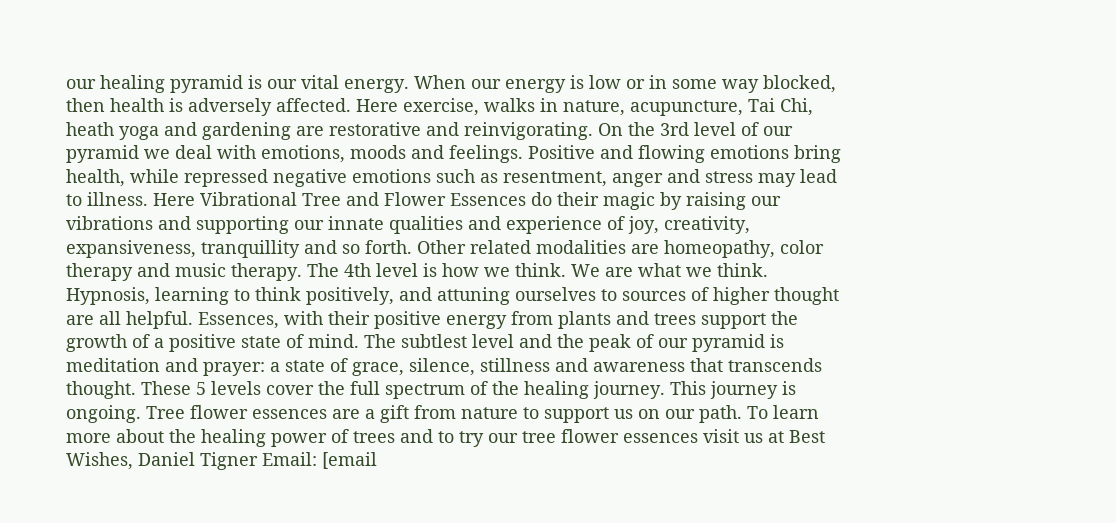our healing pyramid is our vital energy. When our energy is low or in some way blocked, then health is adversely affected. Here exercise, walks in nature, acupuncture, Tai Chi, heath yoga and gardening are restorative and reinvigorating. On the 3rd level of our pyramid we deal with emotions, moods and feelings. Positive and flowing emotions bring health, while repressed negative emotions such as resentment, anger and stress may lead to illness. Here Vibrational Tree and Flower Essences do their magic by raising our vibrations and supporting our innate qualities and experience of joy, creativity, expansiveness, tranquillity and so forth. Other related modalities are homeopathy, color therapy and music therapy. The 4th level is how we think. We are what we think. Hypnosis, learning to think positively, and attuning ourselves to sources of higher thought are all helpful. Essences, with their positive energy from plants and trees support the growth of a positive state of mind. The subtlest level and the peak of our pyramid is meditation and prayer: a state of grace, silence, stillness and awareness that transcends thought. These 5 levels cover the full spectrum of the healing journey. This journey is ongoing. Tree flower essences are a gift from nature to support us on our path. To learn more about the healing power of trees and to try our tree flower essences visit us at Best Wishes, Daniel Tigner Email: [email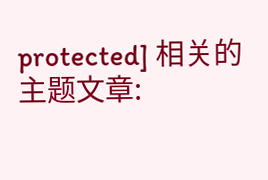protected] 相关的主题文章: